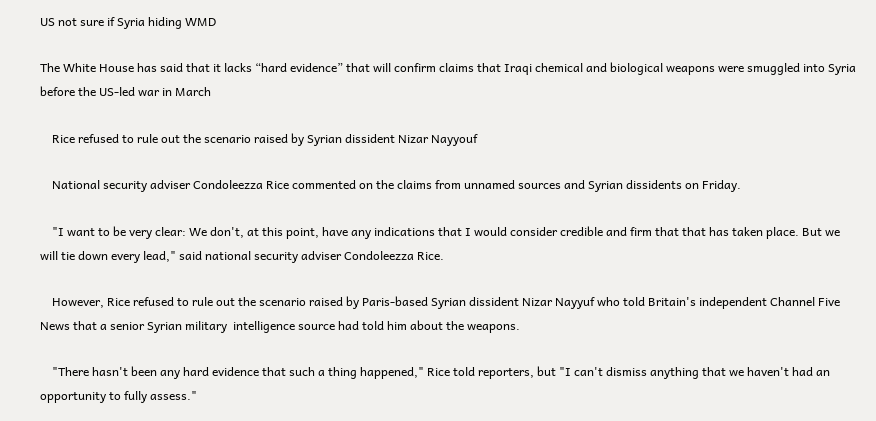US not sure if Syria hiding WMD

The White House has said that it lacks “hard evidence” that will confirm claims that Iraqi chemical and biological weapons were smuggled into Syria before the US-led war in March

    Rice refused to rule out the scenario raised by Syrian dissident Nizar Nayyouf

    National security adviser Condoleezza Rice commented on the claims from unnamed sources and Syrian dissidents on Friday.

    "I want to be very clear: We don't, at this point, have any indications that I would consider credible and firm that that has taken place. But we will tie down every lead," said national security adviser Condoleezza Rice.

    However, Rice refused to rule out the scenario raised by Paris-based Syrian dissident Nizar Nayyuf who told Britain's independent Channel Five News that a senior Syrian military  intelligence source had told him about the weapons.

    "There hasn't been any hard evidence that such a thing happened," Rice told reporters, but "I can't dismiss anything that we haven't had an opportunity to fully assess."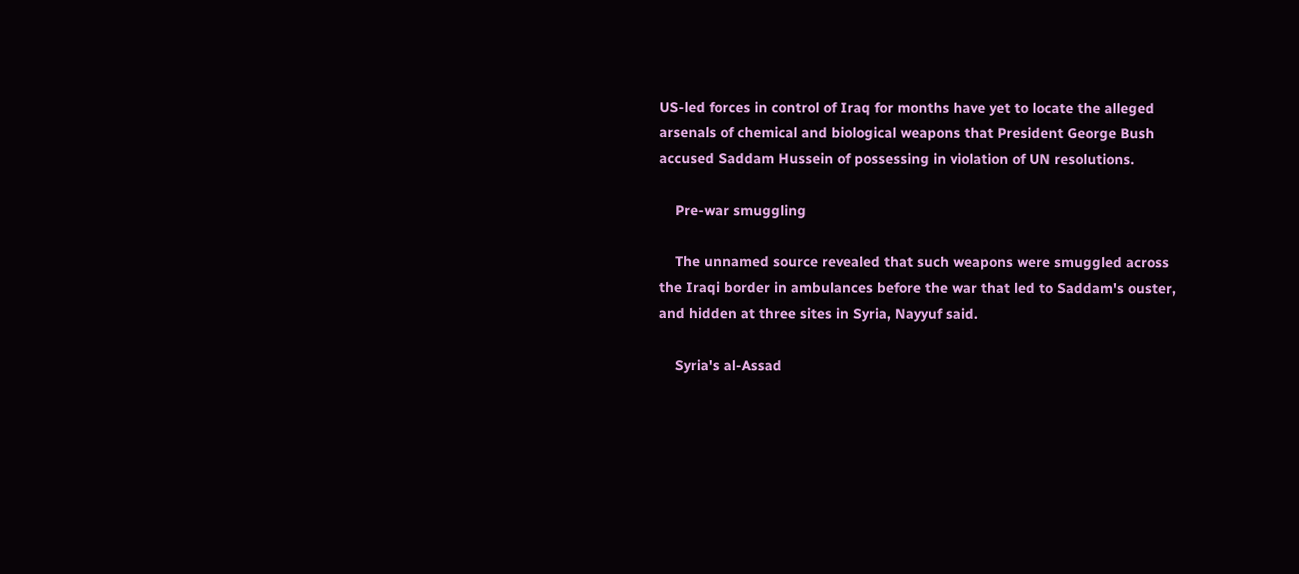US-led forces in control of Iraq for months have yet to locate the alleged arsenals of chemical and biological weapons that President George Bush accused Saddam Hussein of possessing in violation of UN resolutions.

    Pre-war smuggling

    The unnamed source revealed that such weapons were smuggled across the Iraqi border in ambulances before the war that led to Saddam's ouster, and hidden at three sites in Syria, Nayyuf said.

    Syria's al-Assad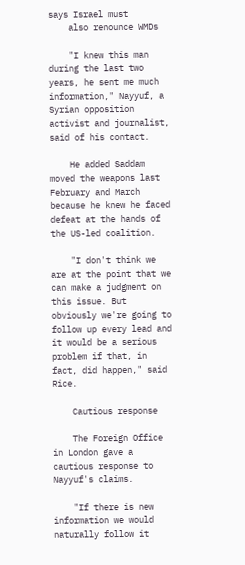says Israel must
    also renounce WMDs

    "I knew this man during the last two years, he sent me much information," Nayyuf, a Syrian opposition activist and journalist, said of his contact.

    He added Saddam moved the weapons last February and March because he knew he faced defeat at the hands of the US-led coalition.

    "I don't think we are at the point that we can make a judgment on this issue. But obviously we're going to follow up every lead and it would be a serious problem if that, in fact, did happen," said Rice.

    Cautious response

    The Foreign Office in London gave a cautious response to Nayyuf's claims.

    "If there is new information we would naturally follow it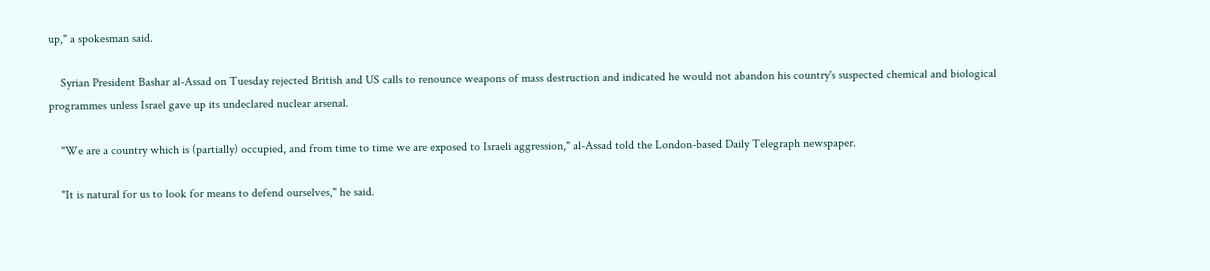up," a spokesman said.

    Syrian President Bashar al-Assad on Tuesday rejected British and US calls to renounce weapons of mass destruction and indicated he would not abandon his country's suspected chemical and biological programmes unless Israel gave up its undeclared nuclear arsenal.

    "We are a country which is (partially) occupied, and from time to time we are exposed to Israeli aggression," al-Assad told the London-based Daily Telegraph newspaper.

    "It is natural for us to look for means to defend ourselves," he said.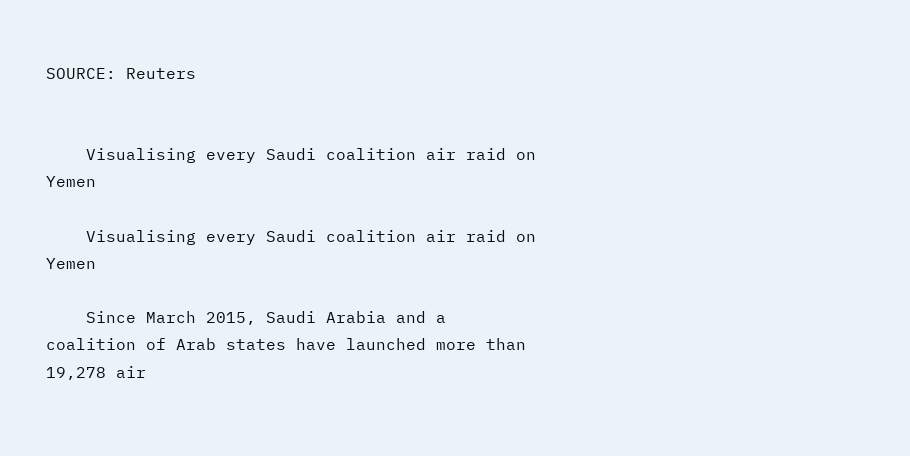SOURCE: Reuters


    Visualising every Saudi coalition air raid on Yemen

    Visualising every Saudi coalition air raid on Yemen

    Since March 2015, Saudi Arabia and a coalition of Arab states have launched more than 19,278 air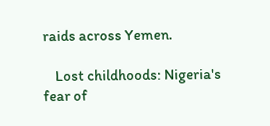raids across Yemen.

    Lost childhoods: Nigeria's fear of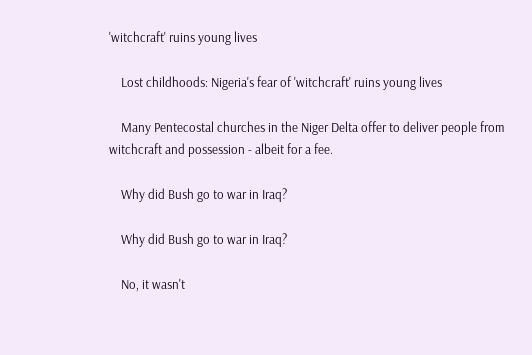'witchcraft' ruins young lives

    Lost childhoods: Nigeria's fear of 'witchcraft' ruins young lives

    Many Pentecostal churches in the Niger Delta offer to deliver people from witchcraft and possession - albeit for a fee.

    Why did Bush go to war in Iraq?

    Why did Bush go to war in Iraq?

    No, it wasn't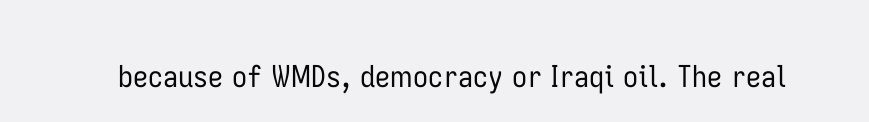because of WMDs, democracy or Iraqi oil. The real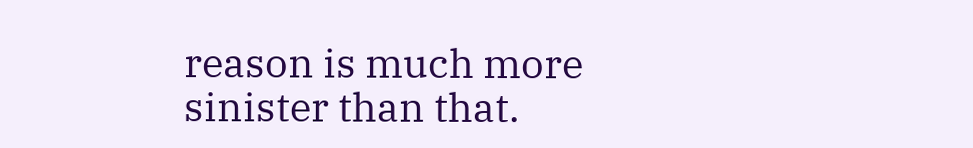reason is much more sinister than that.